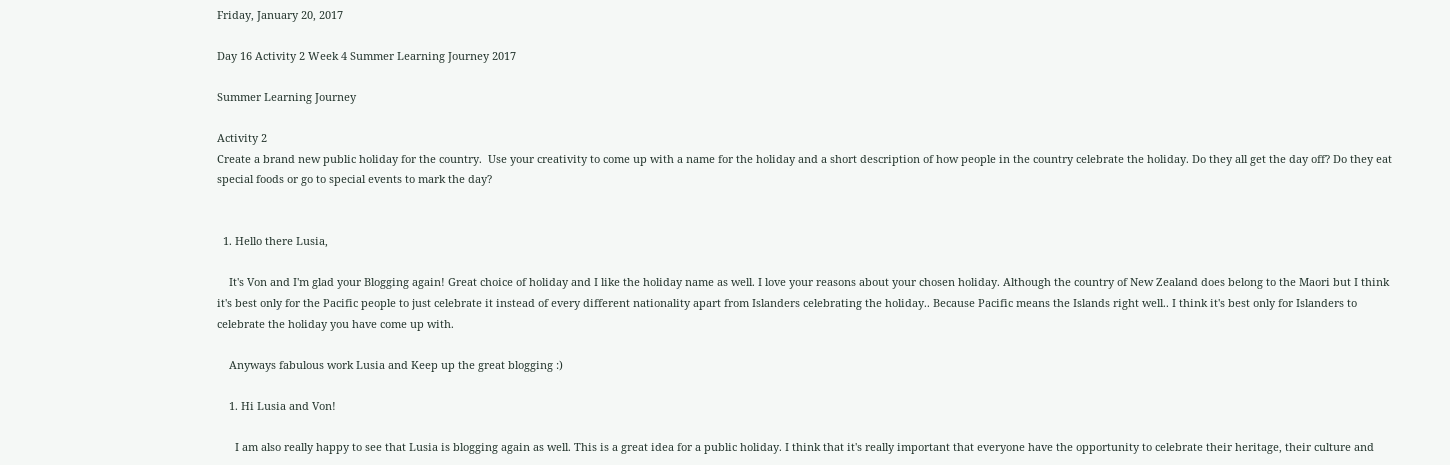Friday, January 20, 2017

Day 16 Activity 2 Week 4 Summer Learning Journey 2017

Summer Learning Journey

Activity 2
Create a brand new public holiday for the country.  Use your creativity to come up with a name for the holiday and a short description of how people in the country celebrate the holiday. Do they all get the day off? Do they eat special foods or go to special events to mark the day?


  1. Hello there Lusia,

    It's Von and I'm glad your Blogging again! Great choice of holiday and I like the holiday name as well. I love your reasons about your chosen holiday. Although the country of New Zealand does belong to the Maori but I think it's best only for the Pacific people to just celebrate it instead of every different nationality apart from Islanders celebrating the holiday.. Because Pacific means the Islands right well.. I think it's best only for Islanders to celebrate the holiday you have come up with.

    Anyways fabulous work Lusia and Keep up the great blogging :)

    1. Hi Lusia and Von!

      I am also really happy to see that Lusia is blogging again as well. This is a great idea for a public holiday. I think that it's really important that everyone have the opportunity to celebrate their heritage, their culture and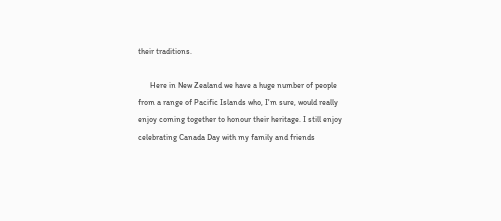their traditions.

      Here in New Zealand we have a huge number of people from a range of Pacific Islands who, I'm sure, would really enjoy coming together to honour their heritage. I still enjoy celebrating Canada Day with my family and friends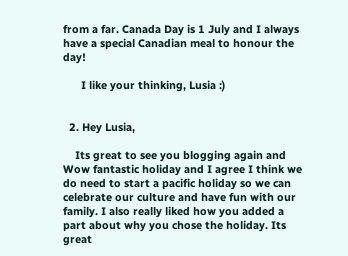from a far. Canada Day is 1 July and I always have a special Canadian meal to honour the day!

      I like your thinking, Lusia :)


  2. Hey Lusia,

    Its great to see you blogging again and Wow fantastic holiday and I agree I think we do need to start a pacific holiday so we can celebrate our culture and have fun with our family. I also really liked how you added a part about why you chose the holiday. Its great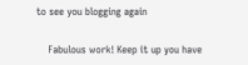to see you blogging again

    Fabulous work! Keep it up you have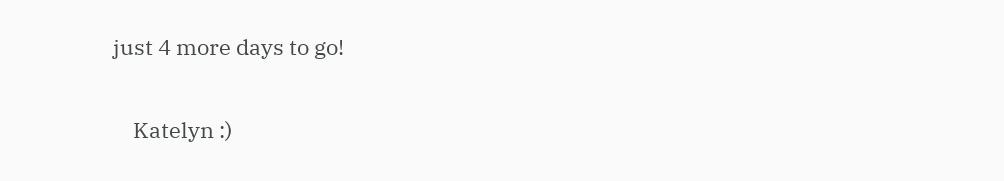just 4 more days to go!

    Katelyn :)